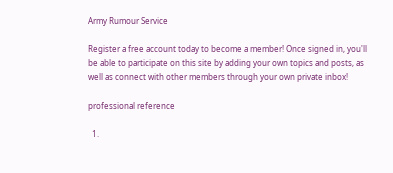Army Rumour Service

Register a free account today to become a member! Once signed in, you'll be able to participate on this site by adding your own topics and posts, as well as connect with other members through your own private inbox!

professional reference

  1.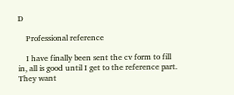D

    Professional reference

    I have finally been sent the cv form to fill in, all is good until I get to the reference part. They want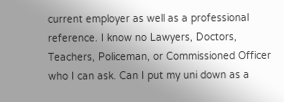current employer as well as a professional reference. I know no Lawyers, Doctors, Teachers, Policeman, or Commissioned Officer who I can ask. Can I put my uni down as a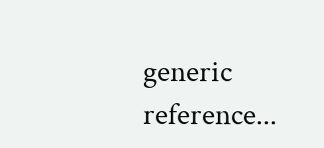generic reference...